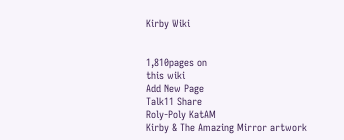Kirby Wiki


1,810pages on
this wiki
Add New Page
Talk11 Share
Roly-Poly KatAM
Kirby & The Amazing Mirror artwork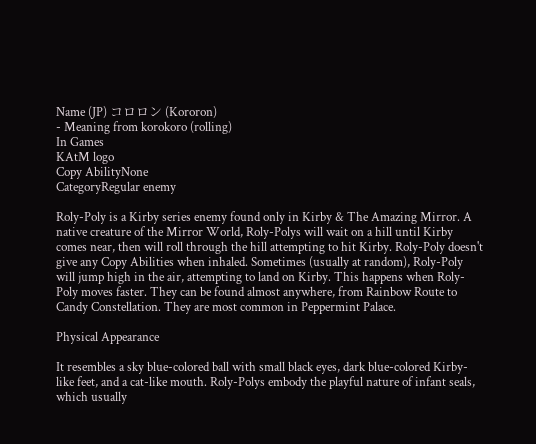Name (JP) コロロン (Kororon)
- Meaning from korokoro (rolling)
In Games
KAtM logo
Copy AbilityNone
CategoryRegular enemy

Roly-Poly is a Kirby series enemy found only in Kirby & The Amazing Mirror. A native creature of the Mirror World, Roly-Polys will wait on a hill until Kirby comes near, then will roll through the hill attempting to hit Kirby. Roly-Poly doesn't give any Copy Abilities when inhaled. Sometimes (usually at random), Roly-Poly will jump high in the air, attempting to land on Kirby. This happens when Roly-Poly moves faster. They can be found almost anywhere, from Rainbow Route to Candy Constellation. They are most common in Peppermint Palace.

Physical Appearance

It resembles a sky blue-colored ball with small black eyes, dark blue-colored Kirby-like feet, and a cat-like mouth. Roly-Polys embody the playful nature of infant seals, which usually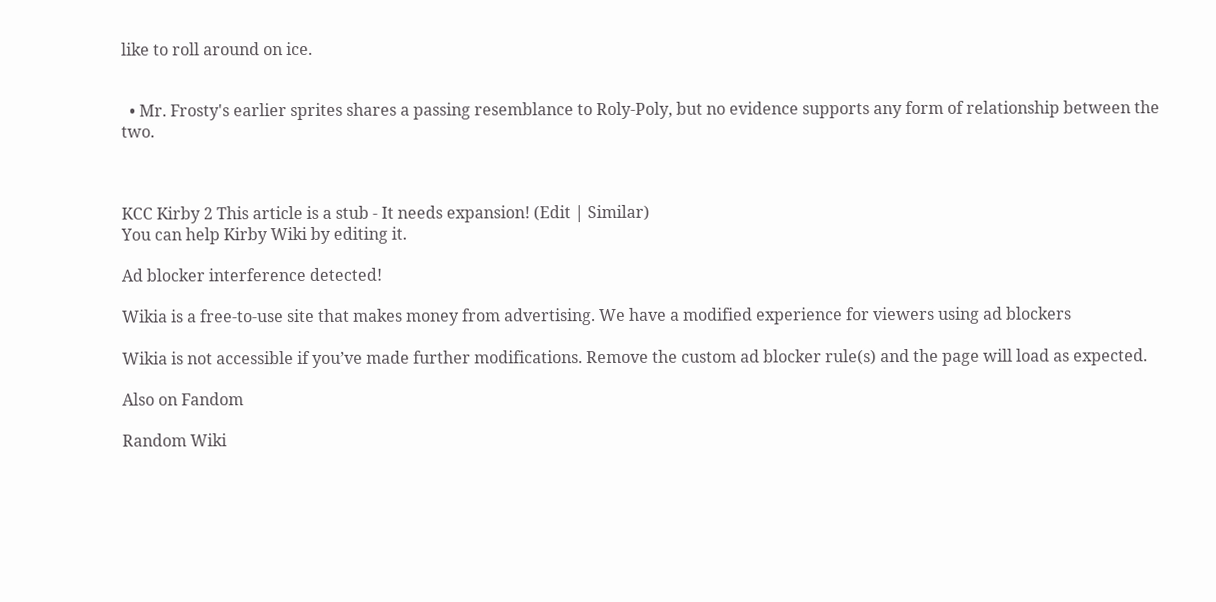like to roll around on ice.


  • Mr. Frosty's earlier sprites shares a passing resemblance to Roly-Poly, but no evidence supports any form of relationship between the two.



KCC Kirby 2 This article is a stub - It needs expansion! (Edit | Similar)
You can help Kirby Wiki by editing it.

Ad blocker interference detected!

Wikia is a free-to-use site that makes money from advertising. We have a modified experience for viewers using ad blockers

Wikia is not accessible if you’ve made further modifications. Remove the custom ad blocker rule(s) and the page will load as expected.

Also on Fandom

Random Wiki